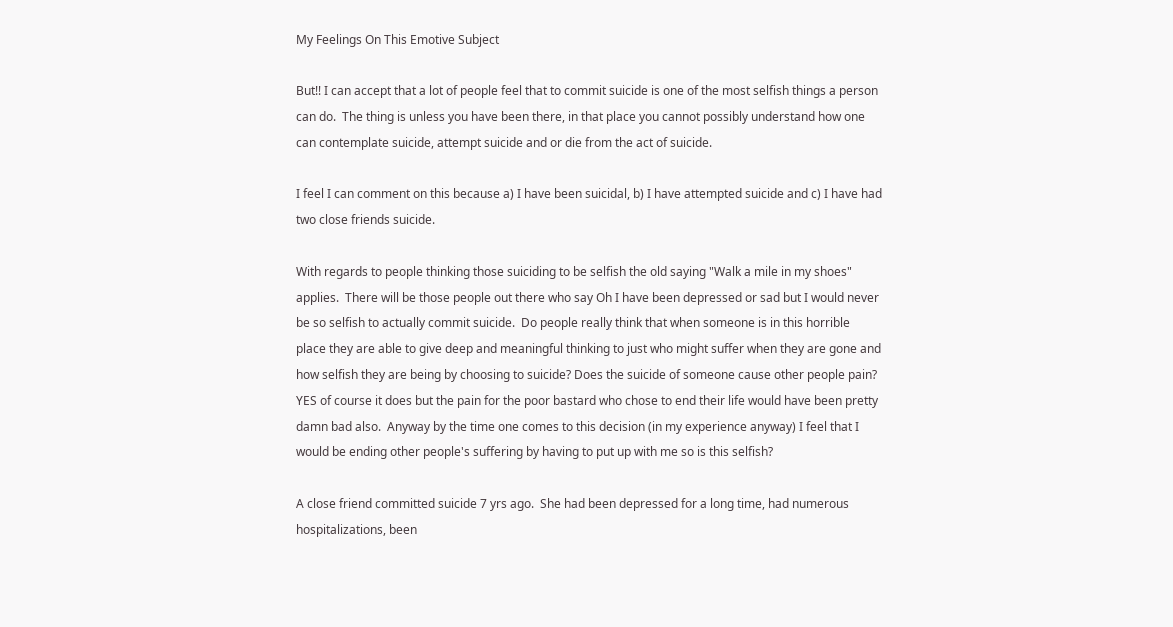My Feelings On This Emotive Subject

But!! I can accept that a lot of people feel that to commit suicide is one of the most selfish things a person can do.  The thing is unless you have been there, in that place you cannot possibly understand how one can contemplate suicide, attempt suicide and or die from the act of suicide.

I feel I can comment on this because a) I have been suicidal, b) I have attempted suicide and c) I have had two close friends suicide.

With regards to people thinking those suiciding to be selfish the old saying "Walk a mile in my shoes" applies.  There will be those people out there who say Oh I have been depressed or sad but I would never be so selfish to actually commit suicide.  Do people really think that when someone is in this horrible place they are able to give deep and meaningful thinking to just who might suffer when they are gone and how selfish they are being by choosing to suicide? Does the suicide of someone cause other people pain? YES of course it does but the pain for the poor bastard who chose to end their life would have been pretty damn bad also.  Anyway by the time one comes to this decision (in my experience anyway) I feel that I would be ending other people's suffering by having to put up with me so is this selfish?

A close friend committed suicide 7 yrs ago.  She had been depressed for a long time, had numerous hospitalizations, been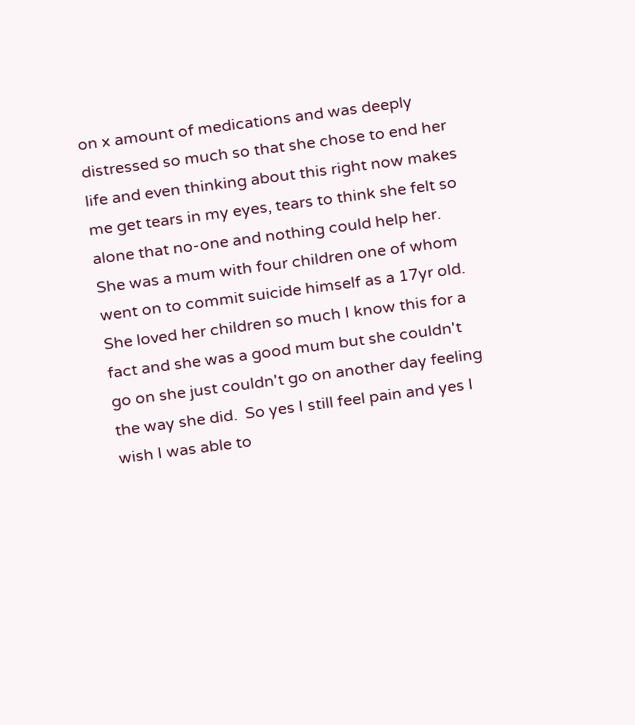on x amount of medications and was deeply distressed so much so that she chose to end her life and even thinking about this right now makes me get tears in my eyes, tears to think she felt so alone that no-one and nothing could help her.  She was a mum with four children one of whom went on to commit suicide himself as a 17yr old.  She loved her children so much I know this for a fact and she was a good mum but she couldn't go on she just couldn't go on another day feeling the way she did.  So yes I still feel pain and yes I wish I was able to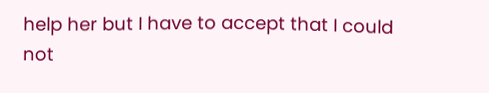help her but I have to accept that I could not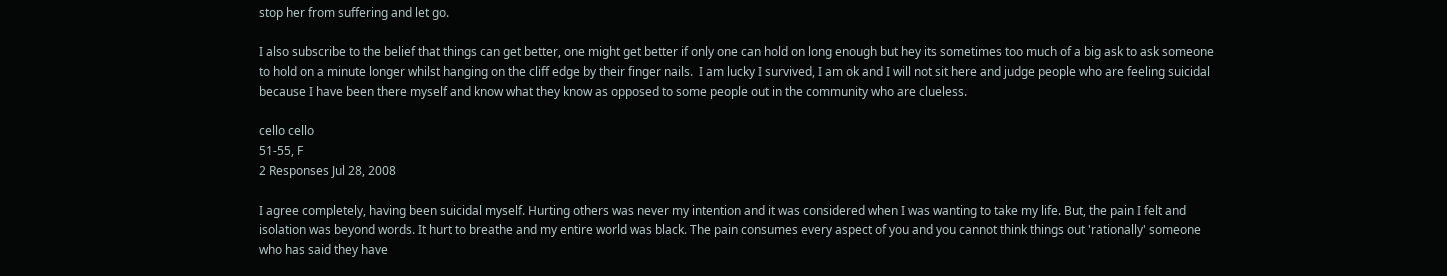stop her from suffering and let go.

I also subscribe to the belief that things can get better, one might get better if only one can hold on long enough but hey its sometimes too much of a big ask to ask someone to hold on a minute longer whilst hanging on the cliff edge by their finger nails.  I am lucky I survived, I am ok and I will not sit here and judge people who are feeling suicidal because I have been there myself and know what they know as opposed to some people out in the community who are clueless.

cello cello
51-55, F
2 Responses Jul 28, 2008

I agree completely, having been suicidal myself. Hurting others was never my intention and it was considered when I was wanting to take my life. But, the pain I felt and isolation was beyond words. It hurt to breathe and my entire world was black. The pain consumes every aspect of you and you cannot think things out 'rationally' someone who has said they have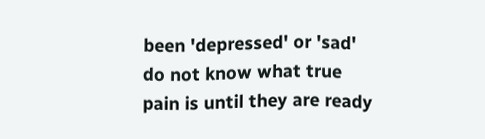been 'depressed' or 'sad' do not know what true pain is until they are ready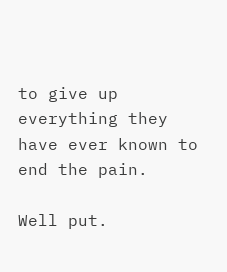to give up everything they have ever known to end the pain.

Well put.